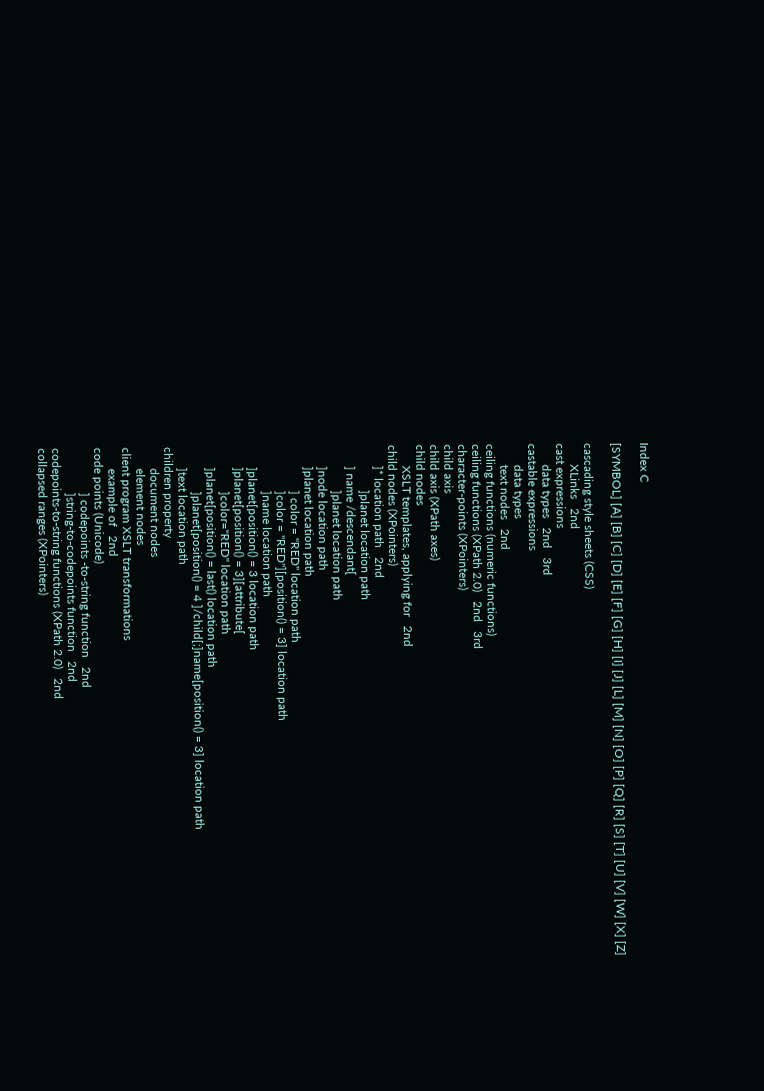Index C

[SYMBOL] [A] [B] [C] [D] [E] [F] [G] [H] [I] [J] [L] [M] [N] [O] [P] [Q] [R] [S] [T] [U] [V] [W] [X] [Z]

cascading style sheets (CSS)
       XLinks   2nd
cast expressions
       data types   2nd   3rd
castable expressions
       data types
       text nodes   2nd
ceiling functions (numeric functions)
ceiling functions (XPath 2.0)   2nd   3rd
character-points (XPointers)
child axis
child axis (XPath axes)
child nodes
       XSLT templates, applying for   2nd
child nodes (XPointers)
       ]* location path   2nd
               ]planet location path
       ] name /descendant[
               ]planet location path
       ]node location path
       ]planet location path
               ] color = "RED" location path
               ]color = "RED"][position() = 3] location path
               ]name location path
       ]planet[position() = 3 location path
       ]planet[position() = 3][attribute[
               ]color="RED" location path
       ]planet[position() = last() location path
               ]planet[position() = 4 ]/child[;]name[position() = 3] location path
       ]text location path
children property
       document nodes
       element nodes
client program XSLT transformations
       example of   2nd
code points (Unicode)
               ] codepoints -to-string function   2nd
               ]string-to-codepoints function   2nd
codepoints-to-string functions (XPath 2.0)   2nd
collapsed ranges (XPointers)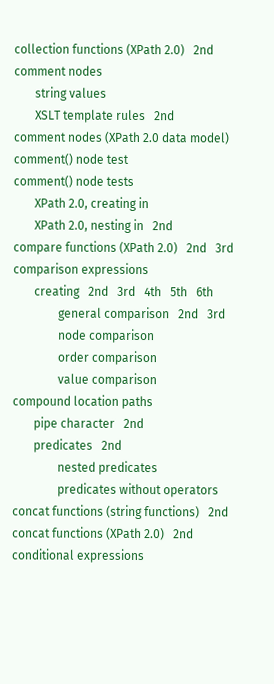collection functions (XPath 2.0)   2nd
comment nodes
       string values
       XSLT template rules   2nd
comment nodes (XPath 2.0 data model)
comment() node test
comment() node tests
       XPath 2.0, creating in
       XPath 2.0, nesting in   2nd
compare functions (XPath 2.0)   2nd   3rd
comparison expressions
       creating   2nd   3rd   4th   5th   6th
               general comparison   2nd   3rd
               node comparison
               order comparison
               value comparison
compound location paths
       pipe character   2nd
       predicates   2nd
               nested predicates
               predicates without operators
concat functions (string functions)   2nd
concat functions (XPath 2.0)   2nd
conditional expressions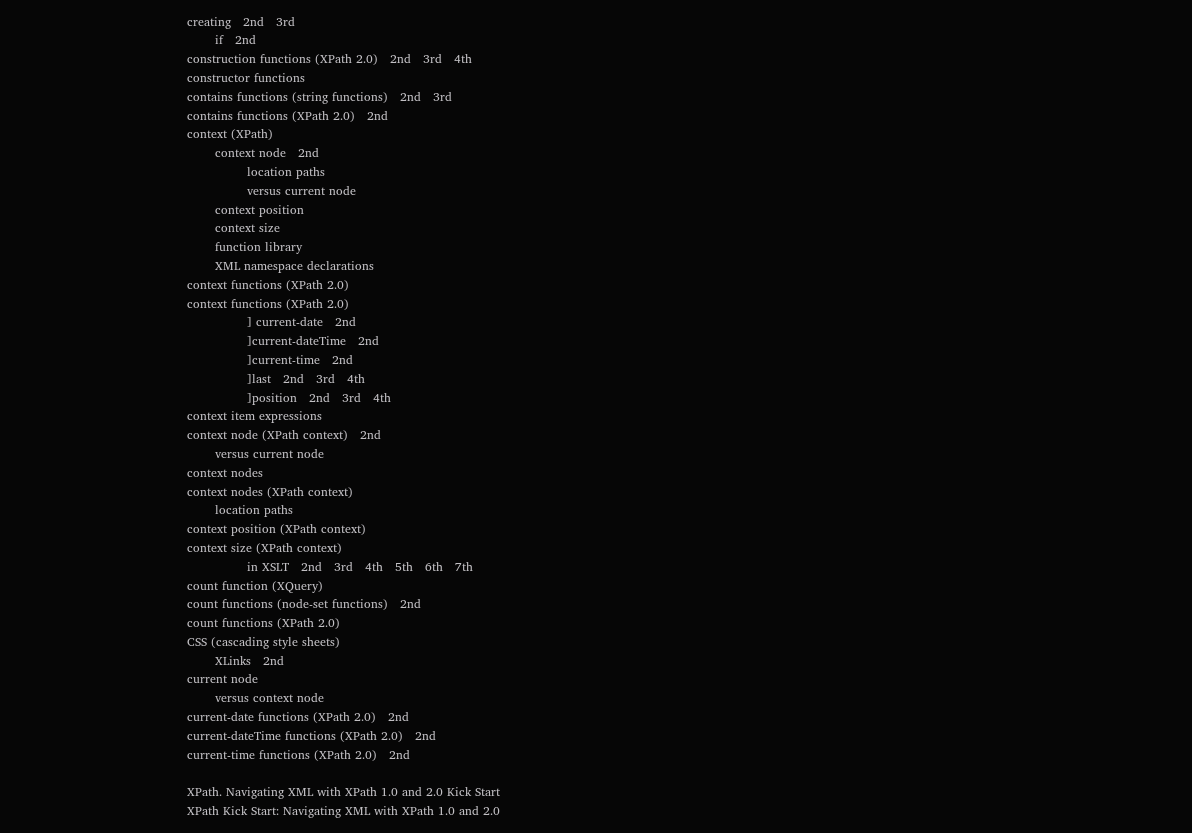creating   2nd   3rd
       if   2nd
construction functions (XPath 2.0)   2nd   3rd   4th
constructor functions
contains functions (string functions)   2nd   3rd
contains functions (XPath 2.0)   2nd
context (XPath)
       context node   2nd
               location paths
               versus current node
       context position
       context size
       function library
       XML namespace declarations
context functions (XPath 2.0)
context functions (XPath 2.0)
               ] current-date   2nd
               ]current-dateTime   2nd
               ]current-time   2nd
               ]last   2nd   3rd   4th
               ]position   2nd   3rd   4th
context item expressions
context node (XPath context)   2nd
       versus current node
context nodes
context nodes (XPath context)
       location paths
context position (XPath context)
context size (XPath context)
               in XSLT   2nd   3rd   4th   5th   6th   7th
count function (XQuery)
count functions (node-set functions)   2nd
count functions (XPath 2.0)
CSS (cascading style sheets)
       XLinks   2nd
current node
       versus context node
current-date functions (XPath 2.0)   2nd
current-dateTime functions (XPath 2.0)   2nd
current-time functions (XPath 2.0)   2nd

XPath. Navigating XML with XPath 1.0 and 2.0 Kick Start
XPath Kick Start: Navigating XML with XPath 1.0 and 2.0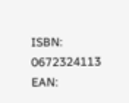ISBN: 0672324113
EAN: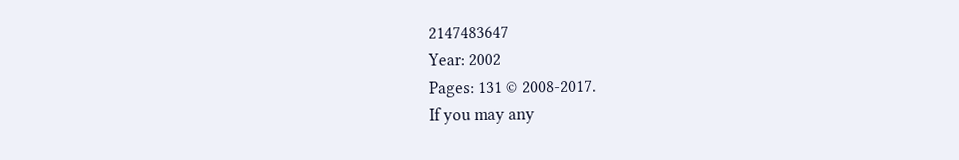2147483647
Year: 2002
Pages: 131 © 2008-2017.
If you may any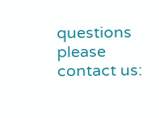questions please contact us: